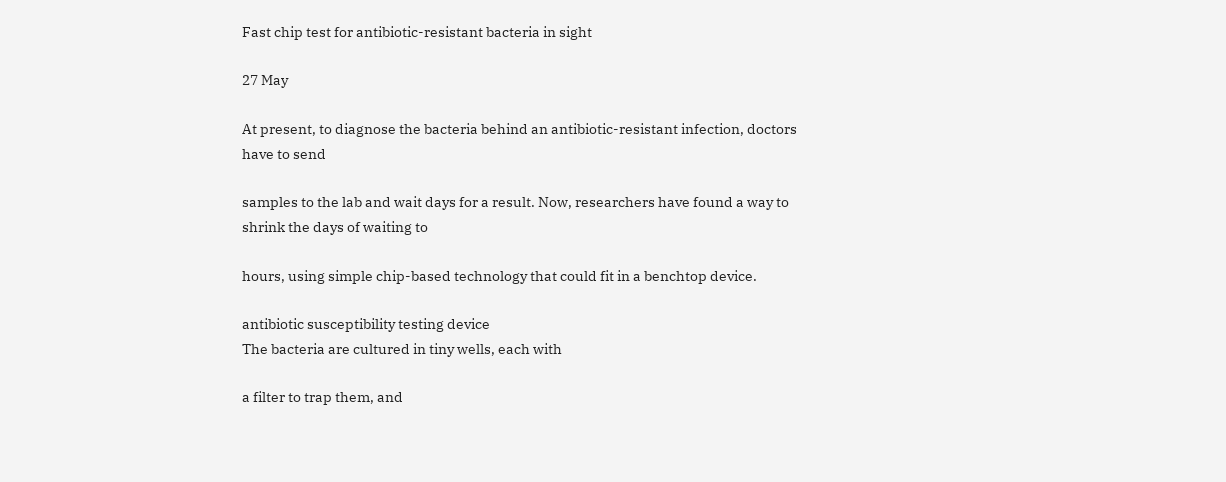Fast chip test for antibiotic-resistant bacteria in sight

27 May

At present, to diagnose the bacteria behind an antibiotic-resistant infection, doctors have to send

samples to the lab and wait days for a result. Now, researchers have found a way to shrink the days of waiting to

hours, using simple chip-based technology that could fit in a benchtop device.

antibiotic susceptibility testing device
The bacteria are cultured in tiny wells, each with

a filter to trap them, and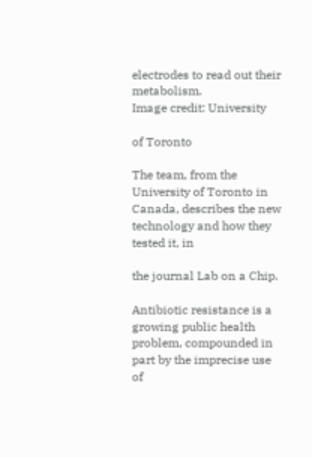electrodes to read out their metabolism.
Image credit: University

of Toronto

The team, from the University of Toronto in Canada, describes the new technology and how they tested it, in

the journal Lab on a Chip.

Antibiotic resistance is a growing public health problem, compounded in part by the imprecise use of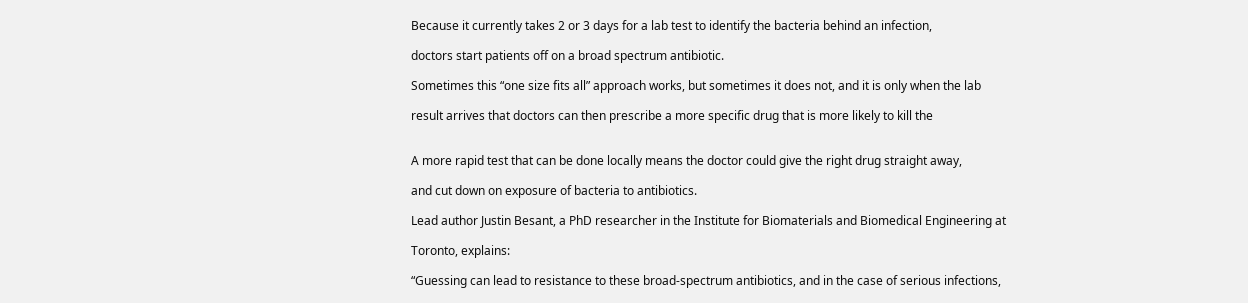Because it currently takes 2 or 3 days for a lab test to identify the bacteria behind an infection,

doctors start patients off on a broad spectrum antibiotic.

Sometimes this “one size fits all” approach works, but sometimes it does not, and it is only when the lab

result arrives that doctors can then prescribe a more specific drug that is more likely to kill the


A more rapid test that can be done locally means the doctor could give the right drug straight away,

and cut down on exposure of bacteria to antibiotics.

Lead author Justin Besant, a PhD researcher in the Institute for Biomaterials and Biomedical Engineering at

Toronto, explains:

“Guessing can lead to resistance to these broad-spectrum antibiotics, and in the case of serious infections,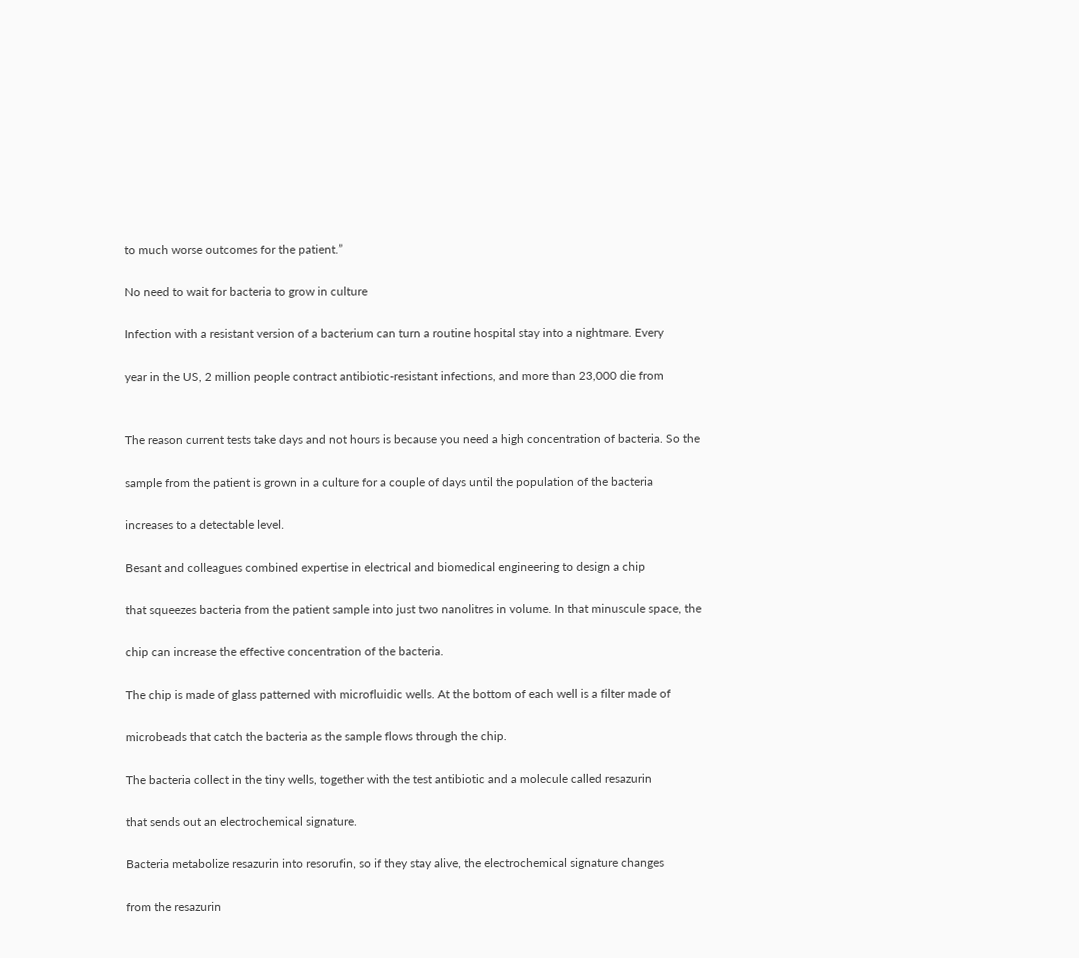to much worse outcomes for the patient.”

No need to wait for bacteria to grow in culture

Infection with a resistant version of a bacterium can turn a routine hospital stay into a nightmare. Every

year in the US, 2 million people contract antibiotic-resistant infections, and more than 23,000 die from


The reason current tests take days and not hours is because you need a high concentration of bacteria. So the

sample from the patient is grown in a culture for a couple of days until the population of the bacteria

increases to a detectable level.

Besant and colleagues combined expertise in electrical and biomedical engineering to design a chip

that squeezes bacteria from the patient sample into just two nanolitres in volume. In that minuscule space, the

chip can increase the effective concentration of the bacteria.

The chip is made of glass patterned with microfluidic wells. At the bottom of each well is a filter made of

microbeads that catch the bacteria as the sample flows through the chip.

The bacteria collect in the tiny wells, together with the test antibiotic and a molecule called resazurin

that sends out an electrochemical signature.

Bacteria metabolize resazurin into resorufin, so if they stay alive, the electrochemical signature changes

from the resazurin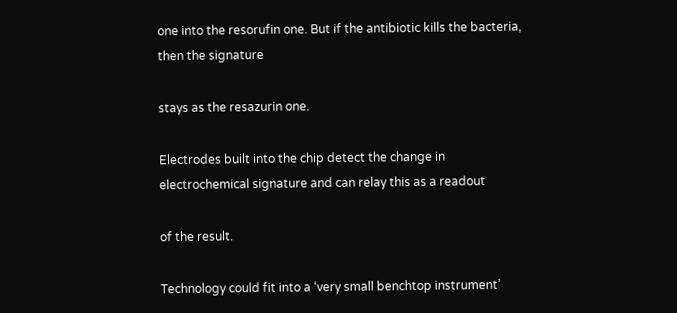one into the resorufin one. But if the antibiotic kills the bacteria, then the signature

stays as the resazurin one.

Electrodes built into the chip detect the change in electrochemical signature and can relay this as a readout

of the result.

Technology could fit into a ‘very small benchtop instrument’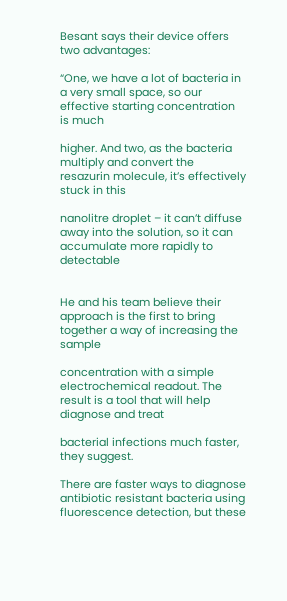Besant says their device offers two advantages:

“One, we have a lot of bacteria in a very small space, so our effective starting concentration is much

higher. And two, as the bacteria multiply and convert the resazurin molecule, it’s effectively stuck in this

nanolitre droplet – it can’t diffuse away into the solution, so it can accumulate more rapidly to detectable


He and his team believe their approach is the first to bring together a way of increasing the sample

concentration with a simple electrochemical readout. The result is a tool that will help diagnose and treat

bacterial infections much faster, they suggest.

There are faster ways to diagnose antibiotic resistant bacteria using fluorescence detection, but these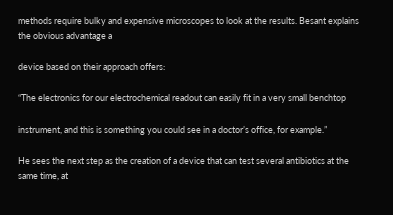methods require bulky and expensive microscopes to look at the results. Besant explains the obvious advantage a

device based on their approach offers:

“The electronics for our electrochemical readout can easily fit in a very small benchtop

instrument, and this is something you could see in a doctor’s office, for example.”

He sees the next step as the creation of a device that can test several antibiotics at the same time, at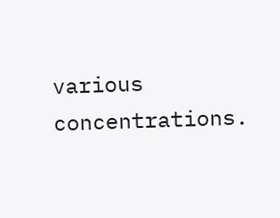various concentrations.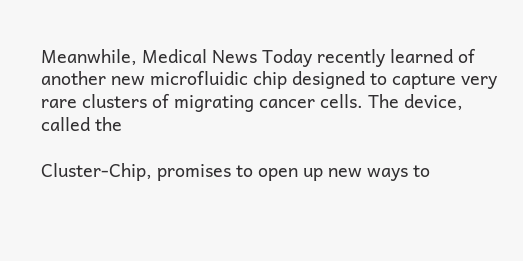Meanwhile, Medical News Today recently learned of another new microfluidic chip designed to capture very rare clusters of migrating cancer cells. The device, called the

Cluster-Chip, promises to open up new ways to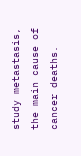study metastasis, the main cause of cancer deaths.